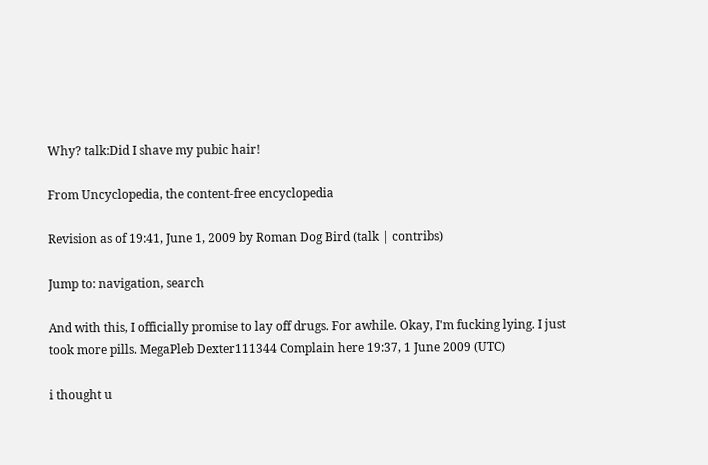Why? talk:Did I shave my pubic hair!

From Uncyclopedia, the content-free encyclopedia

Revision as of 19:41, June 1, 2009 by Roman Dog Bird (talk | contribs)

Jump to: navigation, search

And with this, I officially promise to lay off drugs. For awhile. Okay, I'm fucking lying. I just took more pills. MegaPleb Dexter111344 Complain here 19:37, 1 June 2009 (UTC)

i thought u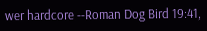wer hardcore --Roman Dog Bird 19:41,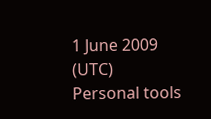1 June 2009 (UTC)
Personal tools